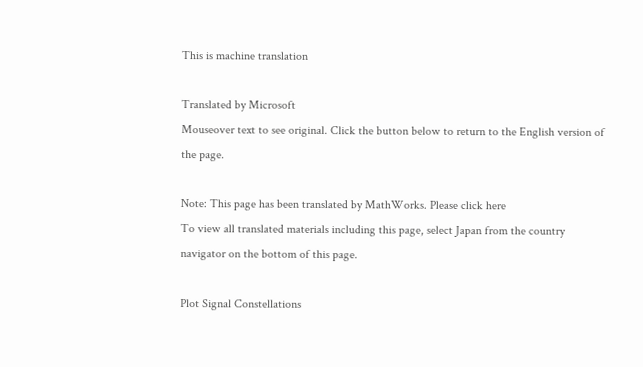This is machine translation

Translated by Microsoft
Mouseover text to see original. Click the button below to return to the English version of the page.

Note: This page has been translated by MathWorks. Please click here
To view all translated materials including this page, select Japan from the country navigator on the bottom of this page.

Plot Signal Constellations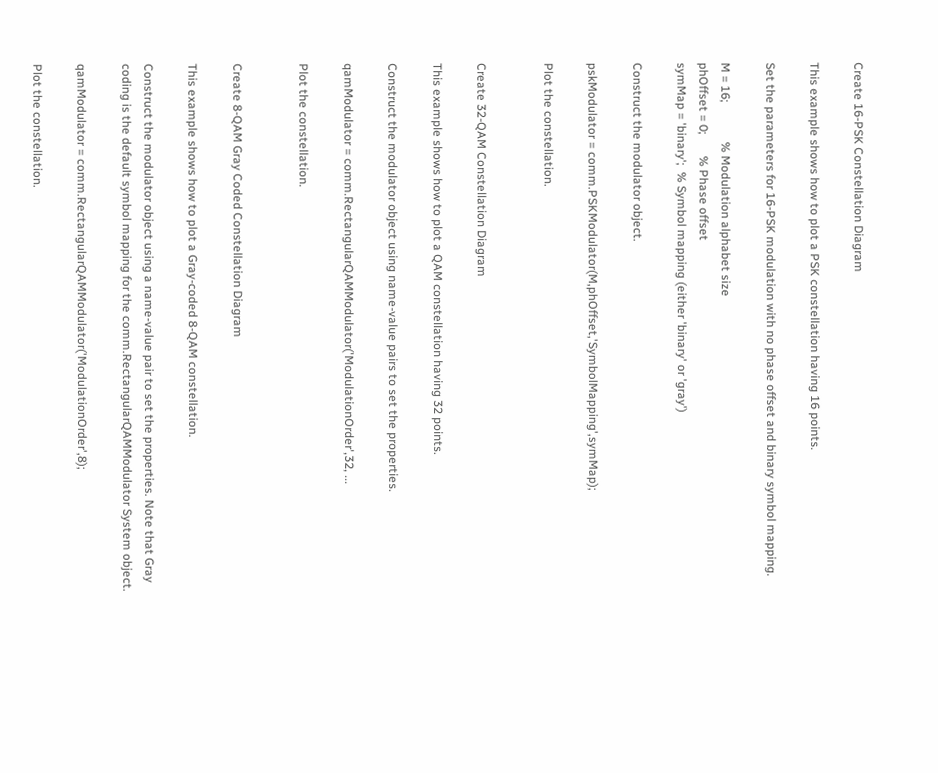Create 16-PSK Constellation Diagram

This example shows how to plot a PSK constellation having 16 points.

Set the parameters for 16-PSK modulation with no phase offset and binary symbol mapping.

M = 16;             % Modulation alphabet size
phOffset = 0;       % Phase offset
symMap = 'binary';  % Symbol mapping (either 'binary' or 'gray')

Construct the modulator object.

pskModulator = comm.PSKModulator(M,phOffset,'SymbolMapping',symMap);

Plot the constellation.


Create 32-QAM Constellation Diagram

This example shows how to plot a QAM constellation having 32 points.

Construct the modulator object using name-value pairs to set the properties.

qamModulator = comm.RectangularQAMModulator('ModulationOrder',32, ...

Plot the constellation.


Create 8-QAM Gray Coded Constellation Diagram

This example shows how to plot a Gray-coded 8-QAM constellation.

Construct the modulator object using a name-value pair to set the properties. Note that Gray coding is the default symbol mapping for the comm.RectangularQAMModulator System object.

qamModulator = comm.RectangularQAMModulator('ModulationOrder',8);

Plot the constellation.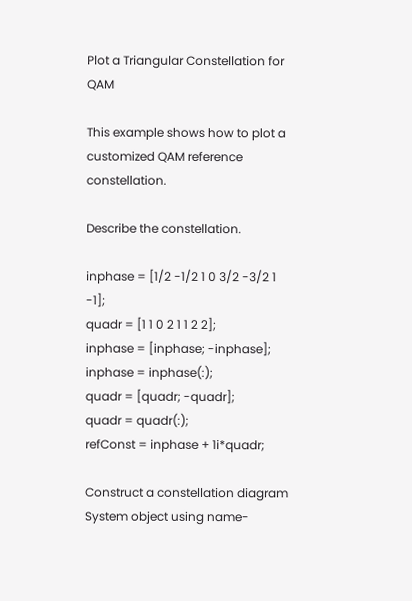Plot a Triangular Constellation for QAM

This example shows how to plot a customized QAM reference constellation.

Describe the constellation.

inphase = [1/2 -1/2 1 0 3/2 -3/2 1 -1];
quadr = [1 1 0 2 1 1 2 2];
inphase = [inphase; -inphase];
inphase = inphase(:);
quadr = [quadr; -quadr];
quadr = quadr(:);
refConst = inphase + 1i*quadr;

Construct a constellation diagram System object using name-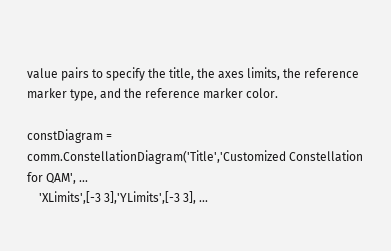value pairs to specify the title, the axes limits, the reference marker type, and the reference marker color.

constDiagram = comm.ConstellationDiagram('Title','Customized Constellation for QAM', ...
    'XLimits',[-3 3],'YLimits',[-3 3], ...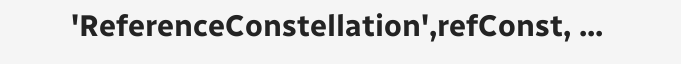'ReferenceConstellation',refConst, ...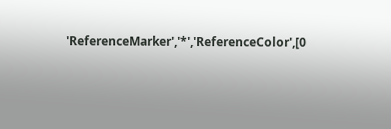'ReferenceMarker','*','ReferenceColor',[0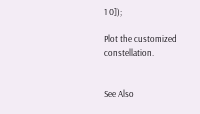1 0]);

Plot the customized constellation.


See Also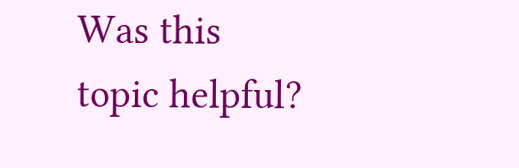Was this topic helpful?